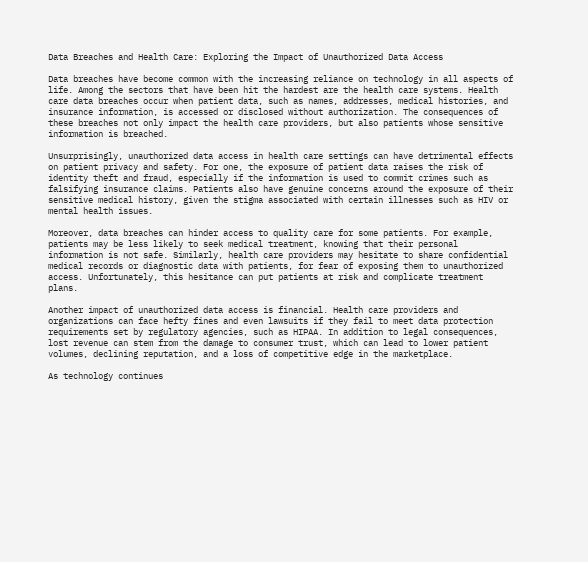Data Breaches and Health Care: Exploring the Impact of Unauthorized Data Access

Data breaches have become common with the increasing reliance on technology in all aspects of life. Among the sectors that have been hit the hardest are the health care systems. Health care data breaches occur when patient data, such as names, addresses, medical histories, and insurance information, is accessed or disclosed without authorization. The consequences of these breaches not only impact the health care providers, but also patients whose sensitive information is breached.

Unsurprisingly, unauthorized data access in health care settings can have detrimental effects on patient privacy and safety. For one, the exposure of patient data raises the risk of identity theft and fraud, especially if the information is used to commit crimes such as falsifying insurance claims. Patients also have genuine concerns around the exposure of their sensitive medical history, given the stigma associated with certain illnesses such as HIV or mental health issues.

Moreover, data breaches can hinder access to quality care for some patients. For example, patients may be less likely to seek medical treatment, knowing that their personal information is not safe. Similarly, health care providers may hesitate to share confidential medical records or diagnostic data with patients, for fear of exposing them to unauthorized access. Unfortunately, this hesitance can put patients at risk and complicate treatment plans.

Another impact of unauthorized data access is financial. Health care providers and organizations can face hefty fines and even lawsuits if they fail to meet data protection requirements set by regulatory agencies, such as HIPAA. In addition to legal consequences, lost revenue can stem from the damage to consumer trust, which can lead to lower patient volumes, declining reputation, and a loss of competitive edge in the marketplace.

As technology continues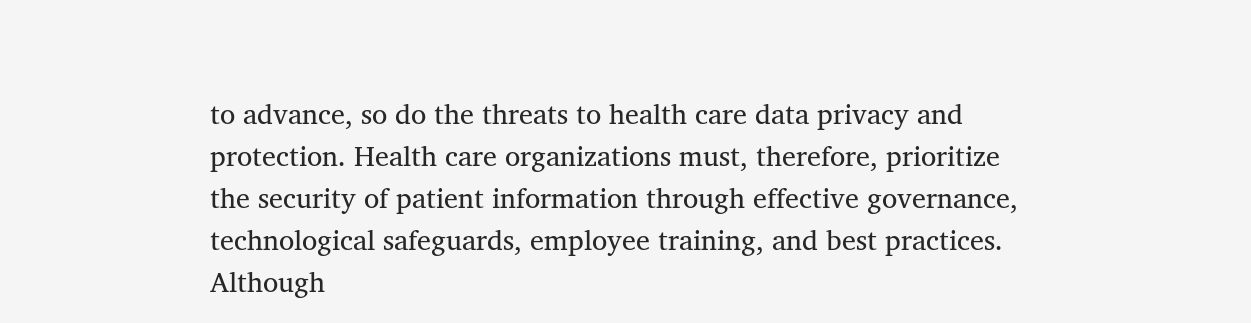to advance, so do the threats to health care data privacy and protection. Health care organizations must, therefore, prioritize the security of patient information through effective governance, technological safeguards, employee training, and best practices. Although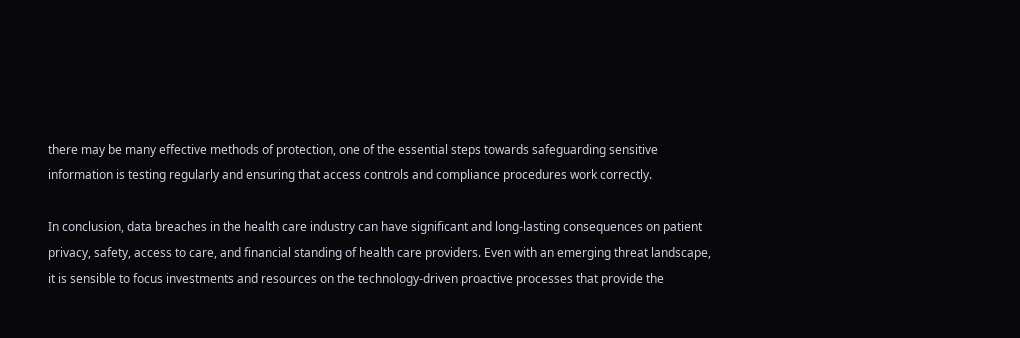there may be many effective methods of protection, one of the essential steps towards safeguarding sensitive information is testing regularly and ensuring that access controls and compliance procedures work correctly.

In conclusion, data breaches in the health care industry can have significant and long-lasting consequences on patient privacy, safety, access to care, and financial standing of health care providers. Even with an emerging threat landscape, it is sensible to focus investments and resources on the technology-driven proactive processes that provide the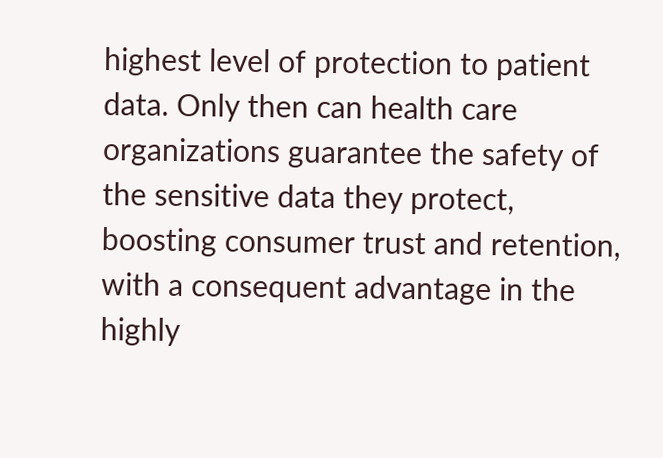highest level of protection to patient data. Only then can health care organizations guarantee the safety of the sensitive data they protect, boosting consumer trust and retention, with a consequent advantage in the highly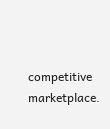competitive marketplace.